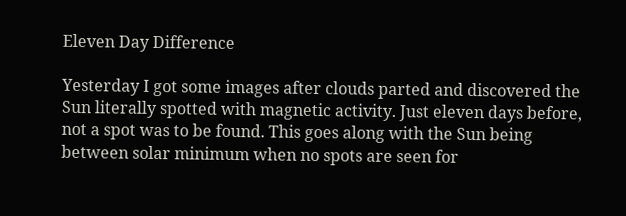Eleven Day Difference

Yesterday I got some images after clouds parted and discovered the Sun literally spotted with magnetic activity. Just eleven days before, not a spot was to be found. This goes along with the Sun being between solar minimum when no spots are seen for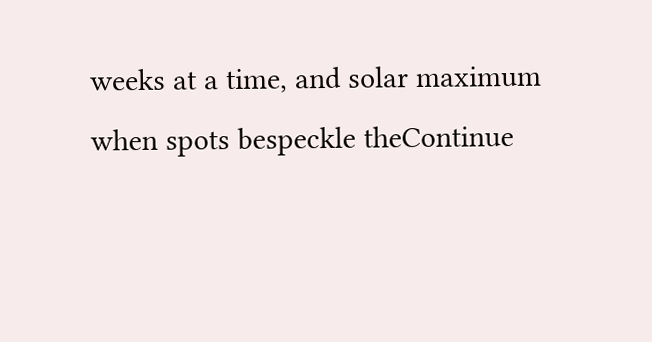weeks at a time, and solar maximum when spots bespeckle theContinue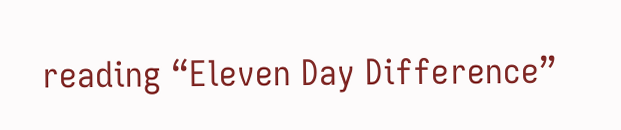reading “Eleven Day Difference”